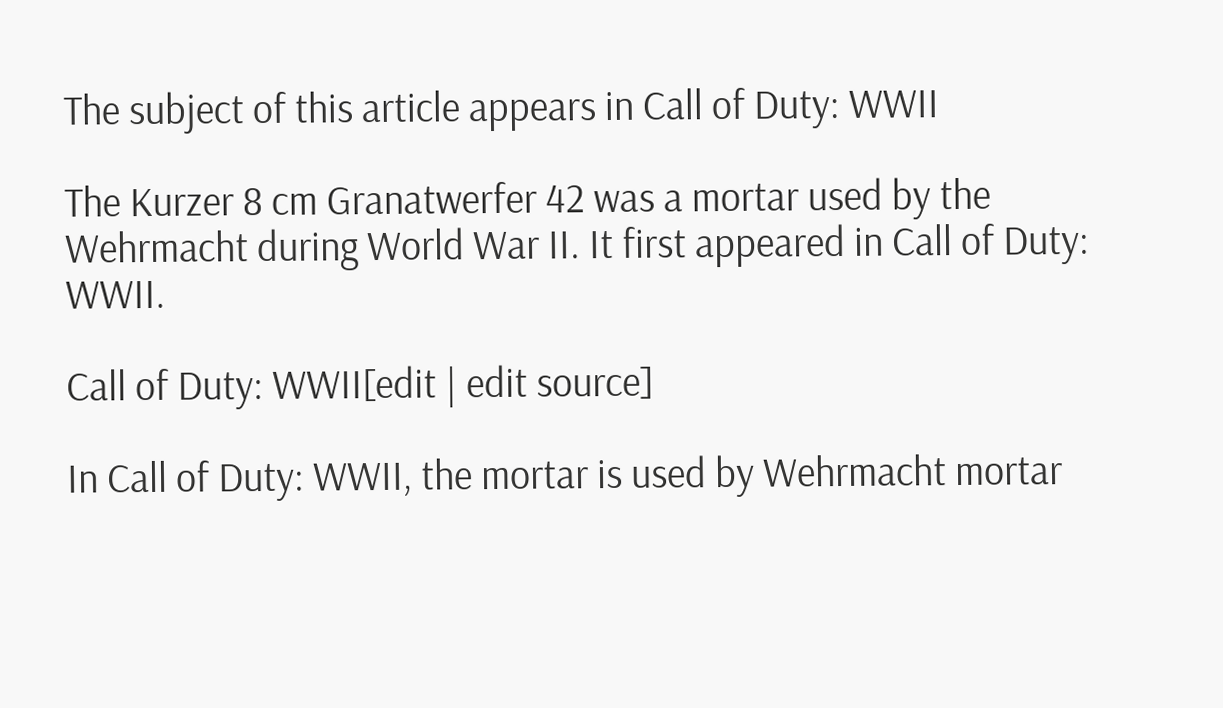The subject of this article appears in Call of Duty: WWII

The Kurzer 8 cm Granatwerfer 42 was a mortar used by the Wehrmacht during World War II. It first appeared in Call of Duty: WWII.

Call of Duty: WWII[edit | edit source]

In Call of Duty: WWII, the mortar is used by Wehrmacht mortar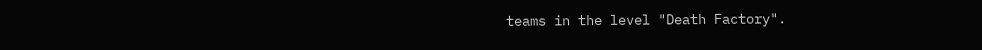teams in the level "Death Factory".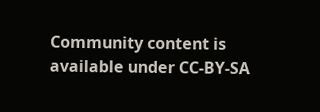Community content is available under CC-BY-SA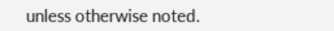unless otherwise noted.